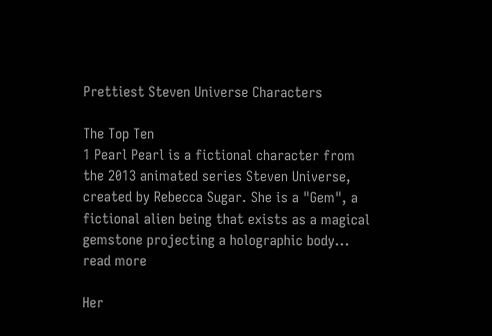Prettiest Steven Universe Characters

The Top Ten
1 Pearl Pearl is a fictional character from the 2013 animated series Steven Universe, created by Rebecca Sugar. She is a "Gem", a fictional alien being that exists as a magical gemstone projecting a holographic body... read more

Her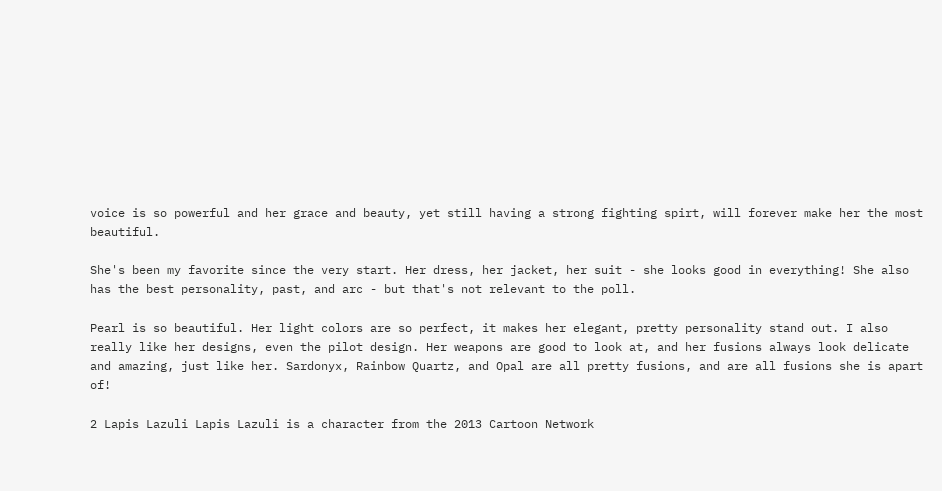voice is so powerful and her grace and beauty, yet still having a strong fighting spirt, will forever make her the most beautiful.

She's been my favorite since the very start. Her dress, her jacket, her suit - she looks good in everything! She also has the best personality, past, and arc - but that's not relevant to the poll.

Pearl is so beautiful. Her light colors are so perfect, it makes her elegant, pretty personality stand out. I also really like her designs, even the pilot design. Her weapons are good to look at, and her fusions always look delicate and amazing, just like her. Sardonyx, Rainbow Quartz, and Opal are all pretty fusions, and are all fusions she is apart of!

2 Lapis Lazuli Lapis Lazuli is a character from the 2013 Cartoon Network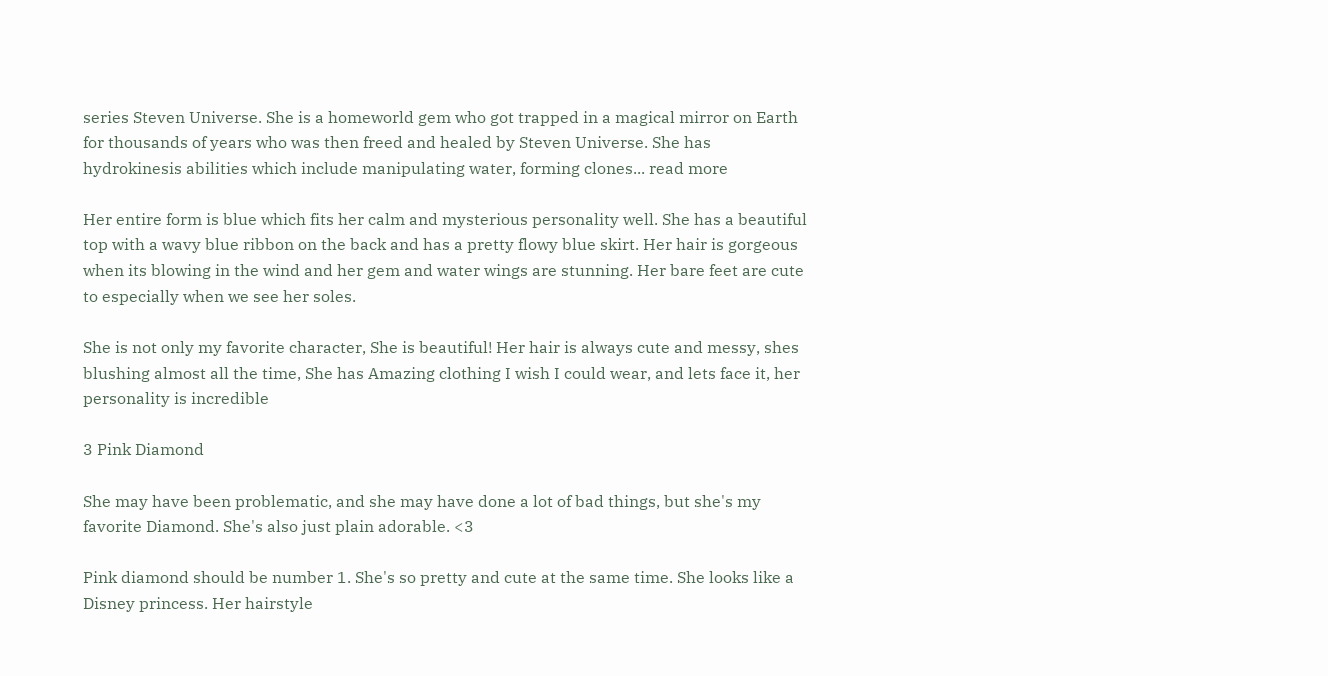series Steven Universe. She is a homeworld gem who got trapped in a magical mirror on Earth for thousands of years who was then freed and healed by Steven Universe. She has hydrokinesis abilities which include manipulating water, forming clones... read more

Her entire form is blue which fits her calm and mysterious personality well. She has a beautiful top with a wavy blue ribbon on the back and has a pretty flowy blue skirt. Her hair is gorgeous when its blowing in the wind and her gem and water wings are stunning. Her bare feet are cute to especially when we see her soles.

She is not only my favorite character, She is beautiful! Her hair is always cute and messy, shes blushing almost all the time, She has Amazing clothing I wish I could wear, and lets face it, her personality is incredible

3 Pink Diamond

She may have been problematic, and she may have done a lot of bad things, but she's my favorite Diamond. She's also just plain adorable. <3

Pink diamond should be number 1. She's so pretty and cute at the same time. She looks like a Disney princess. Her hairstyle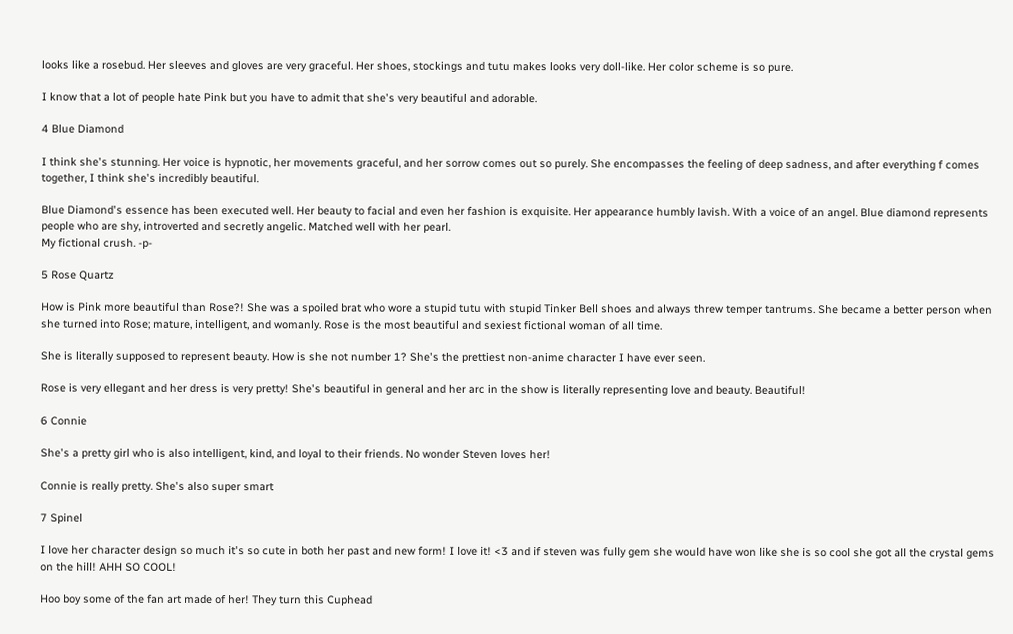looks like a rosebud. Her sleeves and gloves are very graceful. Her shoes, stockings and tutu makes looks very doll-like. Her color scheme is so pure.

I know that a lot of people hate Pink but you have to admit that she's very beautiful and adorable.

4 Blue Diamond

I think she's stunning. Her voice is hypnotic, her movements graceful, and her sorrow comes out so purely. She encompasses the feeling of deep sadness, and after everything f comes together, I think she's incredibly beautiful.

Blue Diamond's essence has been executed well. Her beauty to facial and even her fashion is exquisite. Her appearance humbly lavish. With a voice of an angel. Blue diamond represents people who are shy, introverted and secretly angelic. Matched well with her pearl.
My fictional crush. -p-

5 Rose Quartz

How is Pink more beautiful than Rose?! She was a spoiled brat who wore a stupid tutu with stupid Tinker Bell shoes and always threw temper tantrums. She became a better person when she turned into Rose; mature, intelligent, and womanly. Rose is the most beautiful and sexiest fictional woman of all time.

She is literally supposed to represent beauty. How is she not number 1? She's the prettiest non-anime character I have ever seen.

Rose is very ellegant and her dress is very pretty! She's beautiful in general and her arc in the show is literally representing love and beauty. Beautiful!

6 Connie

She's a pretty girl who is also intelligent, kind, and loyal to their friends. No wonder Steven loves her!

Connie is really pretty. She's also super smart

7 Spinel

I love her character design so much it's so cute in both her past and new form! I love it! <3 and if steven was fully gem she would have won like she is so cool she got all the crystal gems on the hill! AHH SO COOL!

Hoo boy some of the fan art made of her! They turn this Cuphead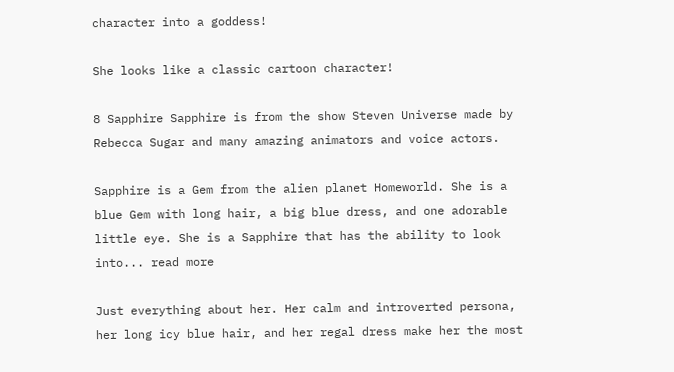character into a goddess!

She looks like a classic cartoon character!

8 Sapphire Sapphire is from the show Steven Universe made by Rebecca Sugar and many amazing animators and voice actors.

Sapphire is a Gem from the alien planet Homeworld. She is a blue Gem with long hair, a big blue dress, and one adorable little eye. She is a Sapphire that has the ability to look into... read more

Just everything about her. Her calm and introverted persona, her long icy blue hair, and her regal dress make her the most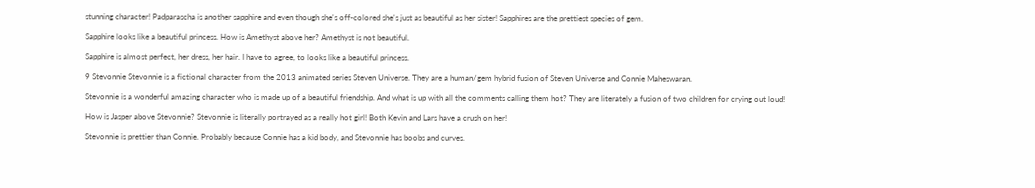stunning character! Padparascha is another sapphire and even though she's off-colored she's just as beautiful as her sister! Sapphires are the prettiest species of gem.

Sapphire looks like a beautiful princess. How is Amethyst above her? Amethyst is not beautiful.

Sapphire is almost perfect, her dress, her hair. I have to agree, to looks like a beautiful princess.

9 Stevonnie Stevonnie is a fictional character from the 2013 animated series Steven Universe. They are a human/gem hybrid fusion of Steven Universe and Connie Maheswaran.

Stevonnie is a wonderful amazing character who is made up of a beautiful friendship. And what is up with all the comments calling them hot? They are literately a fusion of two children for crying out loud!

How is Jasper above Stevonnie? Stevonnie is literally portrayed as a really hot girl! Both Kevin and Lars have a crush on her!

Stevonnie is prettier than Connie. Probably because Connie has a kid body, and Stevonnie has boobs and curves.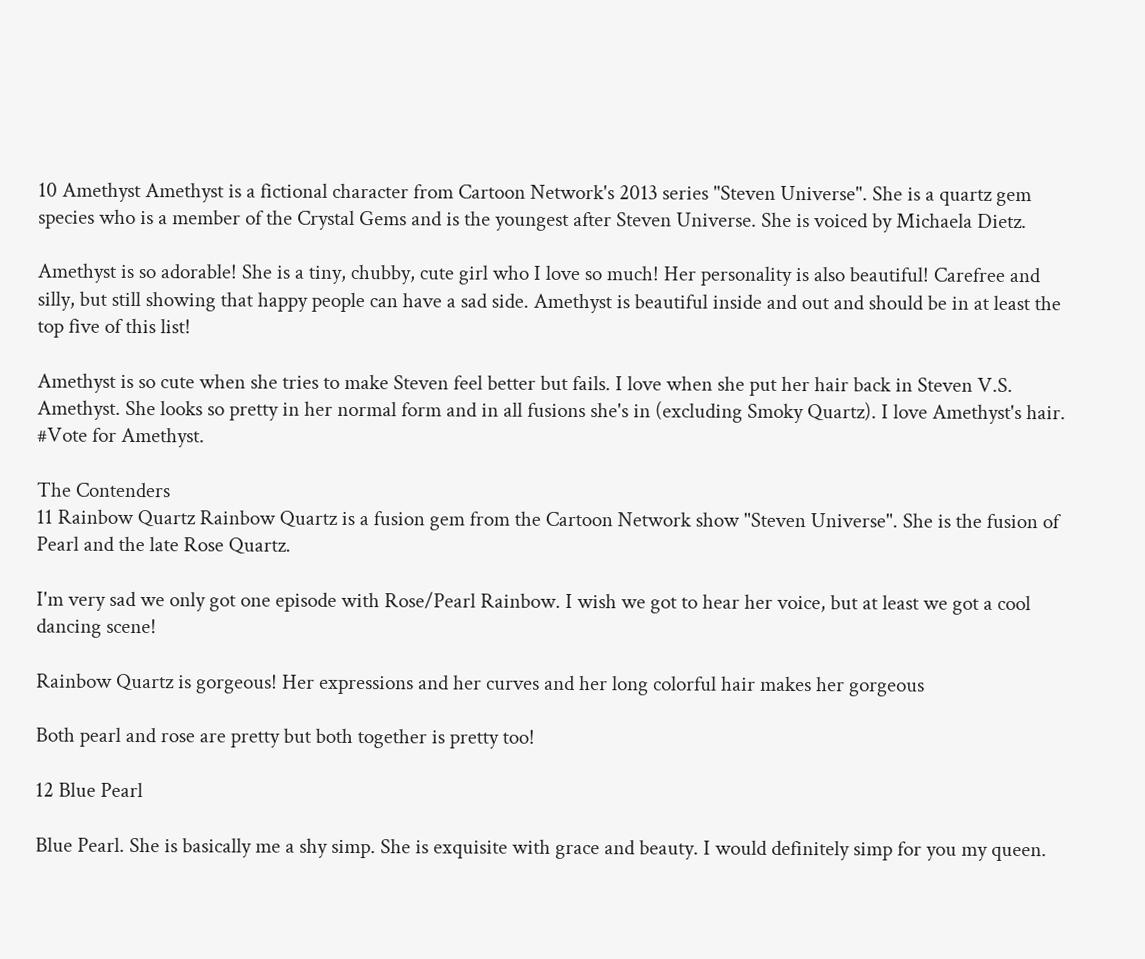10 Amethyst Amethyst is a fictional character from Cartoon Network's 2013 series "Steven Universe". She is a quartz gem species who is a member of the Crystal Gems and is the youngest after Steven Universe. She is voiced by Michaela Dietz.

Amethyst is so adorable! She is a tiny, chubby, cute girl who I love so much! Her personality is also beautiful! Carefree and silly, but still showing that happy people can have a sad side. Amethyst is beautiful inside and out and should be in at least the top five of this list!

Amethyst is so cute when she tries to make Steven feel better but fails. I love when she put her hair back in Steven V.S. Amethyst. She looks so pretty in her normal form and in all fusions she's in (excluding Smoky Quartz). I love Amethyst's hair. #Vote for Amethyst.

The Contenders
11 Rainbow Quartz Rainbow Quartz is a fusion gem from the Cartoon Network show "Steven Universe". She is the fusion of Pearl and the late Rose Quartz.

I'm very sad we only got one episode with Rose/Pearl Rainbow. I wish we got to hear her voice, but at least we got a cool dancing scene!

Rainbow Quartz is gorgeous! Her expressions and her curves and her long colorful hair makes her gorgeous

Both pearl and rose are pretty but both together is pretty too!

12 Blue Pearl

Blue Pearl. She is basically me a shy simp. She is exquisite with grace and beauty. I would definitely simp for you my queen.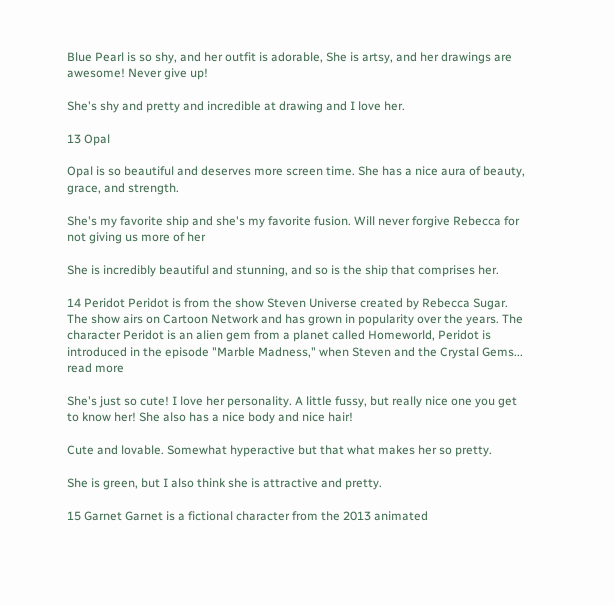Blue Pearl is so shy, and her outfit is adorable, She is artsy, and her drawings are awesome! Never give up!

She's shy and pretty and incredible at drawing and I love her.

13 Opal

Opal is so beautiful and deserves more screen time. She has a nice aura of beauty, grace, and strength.

She's my favorite ship and she's my favorite fusion. Will never forgive Rebecca for not giving us more of her

She is incredibly beautiful and stunning, and so is the ship that comprises her.

14 Peridot Peridot is from the show Steven Universe created by Rebecca Sugar. The show airs on Cartoon Network and has grown in popularity over the years. The character Peridot is an alien gem from a planet called Homeworld, Peridot is introduced in the episode "Marble Madness," when Steven and the Crystal Gems... read more

She's just so cute! I love her personality. A little fussy, but really nice one you get to know her! She also has a nice body and nice hair!

Cute and lovable. Somewhat hyperactive but that what makes her so pretty.

She is green, but I also think she is attractive and pretty.

15 Garnet Garnet is a fictional character from the 2013 animated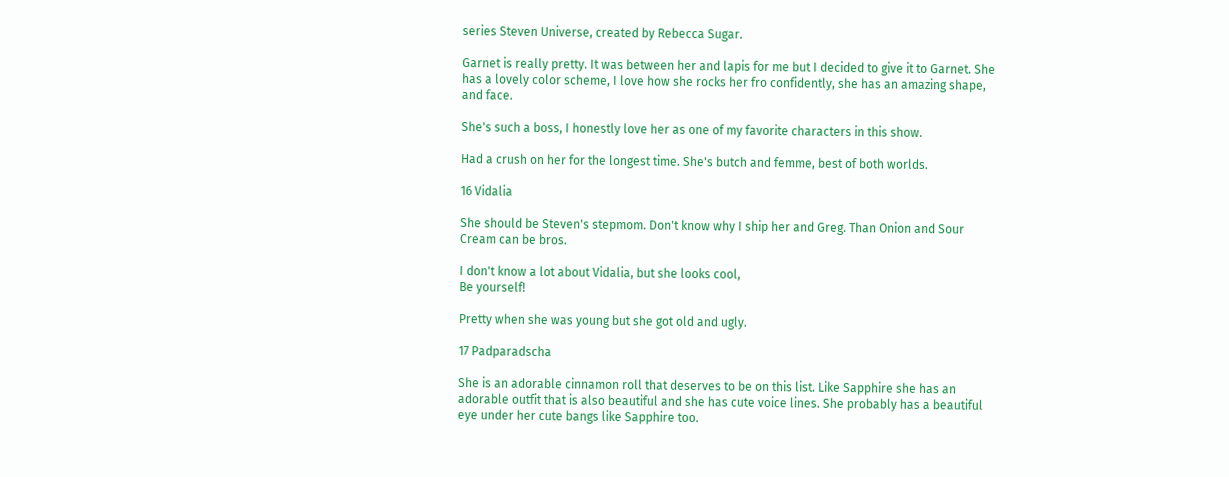series Steven Universe, created by Rebecca Sugar.

Garnet is really pretty. It was between her and lapis for me but I decided to give it to Garnet. She has a lovely color scheme, I love how she rocks her fro confidently, she has an amazing shape, and face.

She's such a boss, I honestly love her as one of my favorite characters in this show.

Had a crush on her for the longest time. She's butch and femme, best of both worlds.

16 Vidalia

She should be Steven's stepmom. Don't know why I ship her and Greg. Than Onion and Sour Cream can be bros.

I don't know a lot about Vidalia, but she looks cool,
Be yourself!

Pretty when she was young but she got old and ugly.

17 Padparadscha

She is an adorable cinnamon roll that deserves to be on this list. Like Sapphire she has an adorable outfit that is also beautiful and she has cute voice lines. She probably has a beautiful eye under her cute bangs like Sapphire too.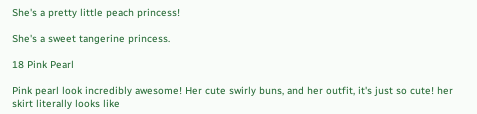She's a pretty little peach princess!

She's a sweet tangerine princess.

18 Pink Pearl

Pink pearl look incredibly awesome! Her cute swirly buns, and her outfit, it's just so cute! her skirt literally looks like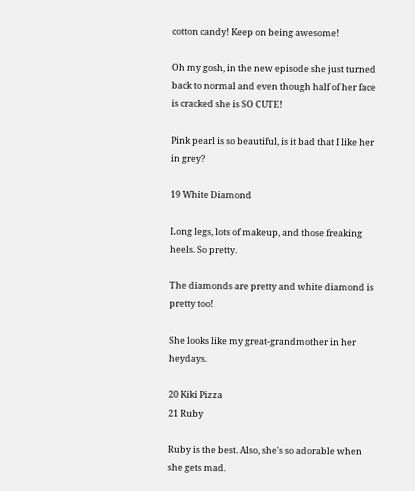cotton candy! Keep on being awesome!

Oh my gosh, in the new episode she just turned back to normal and even though half of her face is cracked she is SO CUTE!

Pink pearl is so beautiful, is it bad that I like her in grey?

19 White Diamond

Long legs, lots of makeup, and those freaking heels. So pretty.

The diamonds are pretty and white diamond is pretty too!

She looks like my great-grandmother in her heydays.

20 Kiki Pizza
21 Ruby

Ruby is the best. Also, she's so adorable when she gets mad.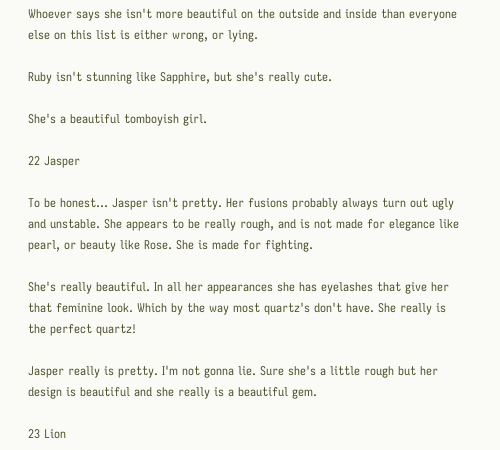Whoever says she isn't more beautiful on the outside and inside than everyone else on this list is either wrong, or lying.

Ruby isn't stunning like Sapphire, but she's really cute.

She's a beautiful tomboyish girl.

22 Jasper

To be honest... Jasper isn't pretty. Her fusions probably always turn out ugly and unstable. She appears to be really rough, and is not made for elegance like pearl, or beauty like Rose. She is made for fighting.

She's really beautiful. In all her appearances she has eyelashes that give her that feminine look. Which by the way most quartz's don't have. She really is the perfect quartz!

Jasper really is pretty. I'm not gonna lie. Sure she's a little rough but her design is beautiful and she really is a beautiful gem.

23 Lion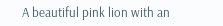A beautiful pink lion with an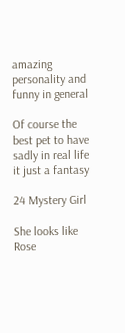amazing personality and funny in general

Of course the best pet to have sadly in real life it just a fantasy

24 Mystery Girl

She looks like Rose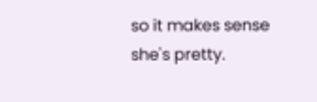so it makes sense she's pretty.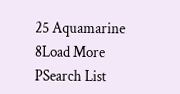25 Aquamarine
8Load More
PSearch List